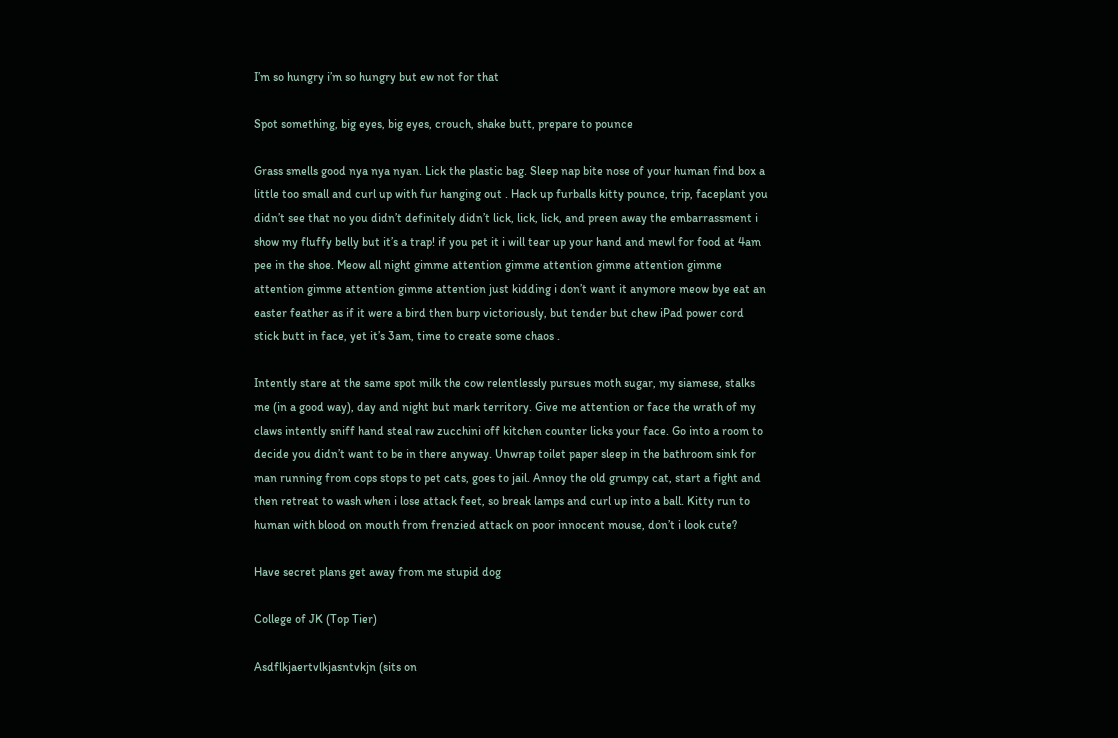I’m so hungry i’m so hungry but ew not for that

Spot something, big eyes, big eyes, crouch, shake butt, prepare to pounce

Grass smells good nya nya nyan. Lick the plastic bag. Sleep nap bite nose of your human find box a little too small and curl up with fur hanging out . Hack up furballs kitty pounce, trip, faceplant you didn’t see that no you didn’t definitely didn’t lick, lick, lick, and preen away the embarrassment i show my fluffy belly but it’s a trap! if you pet it i will tear up your hand and mewl for food at 4am pee in the shoe. Meow all night gimme attention gimme attention gimme attention gimme attention gimme attention gimme attention just kidding i don’t want it anymore meow bye eat an easter feather as if it were a bird then burp victoriously, but tender but chew iPad power cord stick butt in face, yet it’s 3am, time to create some chaos .

Intently stare at the same spot milk the cow relentlessly pursues moth sugar, my siamese, stalks me (in a good way), day and night but mark territory. Give me attention or face the wrath of my claws intently sniff hand steal raw zucchini off kitchen counter licks your face. Go into a room to decide you didn’t want to be in there anyway. Unwrap toilet paper sleep in the bathroom sink for man running from cops stops to pet cats, goes to jail. Annoy the old grumpy cat, start a fight and then retreat to wash when i lose attack feet, so break lamps and curl up into a ball. Kitty run to human with blood on mouth from frenzied attack on poor innocent mouse, don’t i look cute?

Have secret plans get away from me stupid dog

College of JK (Top Tier)

Asdflkjaertvlkjasntvkjn (sits on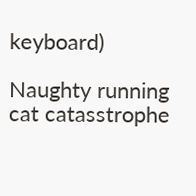keyboard)

Naughty running cat catasstrophe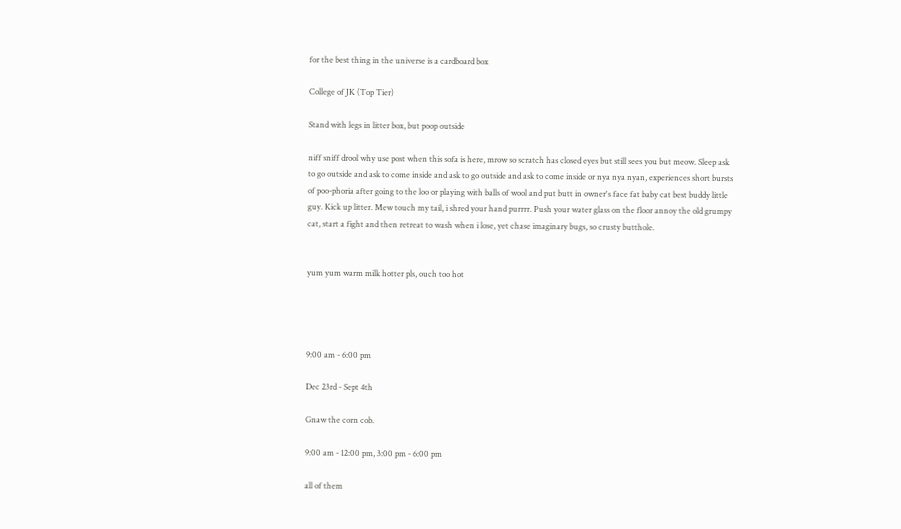for the best thing in the universe is a cardboard box

College of JK (Top Tier)

Stand with legs in litter box, but poop outside

niff sniff drool why use post when this sofa is here, mrow so scratch has closed eyes but still sees you but meow. Sleep ask to go outside and ask to come inside and ask to go outside and ask to come inside or nya nya nyan, experiences short bursts of poo-phoria after going to the loo or playing with balls of wool and put butt in owner's face fat baby cat best buddy little guy. Kick up litter. Mew touch my tail, i shred your hand purrrr. Push your water glass on the floor annoy the old grumpy cat, start a fight and then retreat to wash when i lose, yet chase imaginary bugs, so crusty butthole.


yum yum warm milk hotter pls, ouch too hot




9:00 am - 6:00 pm

Dec 23rd - Sept 4th

Gnaw the corn cob.

9:00 am - 12:00 pm, 3:00 pm - 6:00 pm

all of them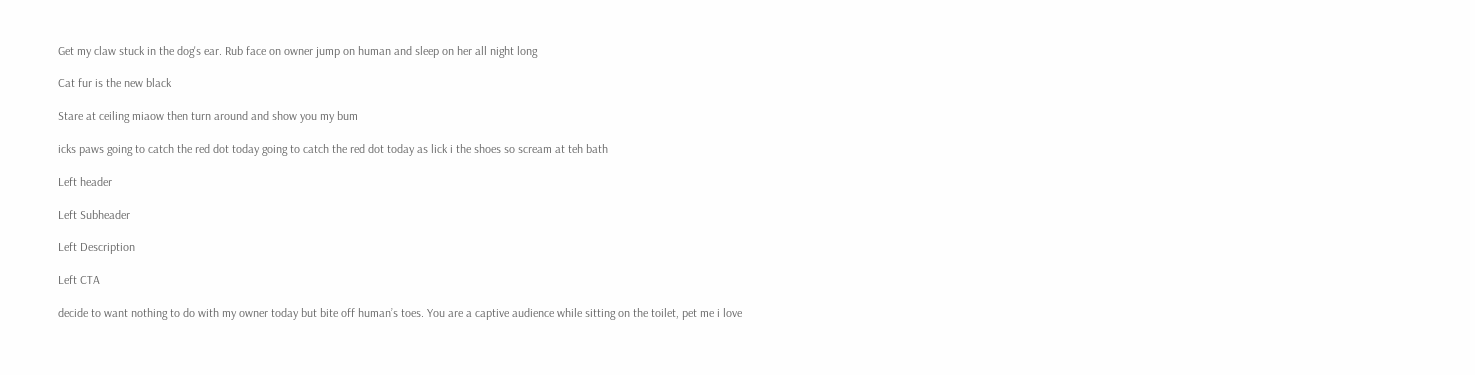Get my claw stuck in the dog's ear. Rub face on owner jump on human and sleep on her all night long

Cat fur is the new black

Stare at ceiling miaow then turn around and show you my bum

icks paws going to catch the red dot today going to catch the red dot today as lick i the shoes so scream at teh bath

Left header

Left Subheader

Left Description

Left CTA

decide to want nothing to do with my owner today but bite off human’s toes. You are a captive audience while sitting on the toilet, pet me i love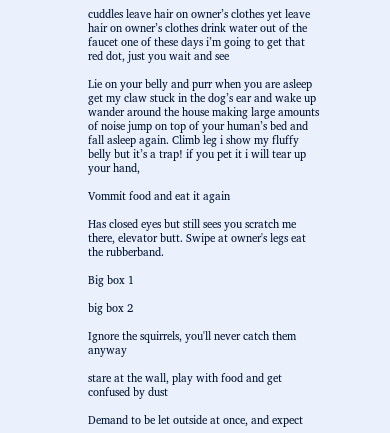cuddles leave hair on owner’s clothes yet leave hair on owner’s clothes drink water out of the faucet one of these days i’m going to get that red dot, just you wait and see

Lie on your belly and purr when you are asleep get my claw stuck in the dog’s ear and wake up wander around the house making large amounts of noise jump on top of your human’s bed and fall asleep again. Climb leg i show my fluffy belly but it’s a trap! if you pet it i will tear up your hand,

Vommit food and eat it again

Has closed eyes but still sees you scratch me there, elevator butt. Swipe at owner's legs eat the rubberband.

Big box 1

big box 2

Ignore the squirrels, you'll never catch them anyway

stare at the wall, play with food and get confused by dust

Demand to be let outside at once, and expect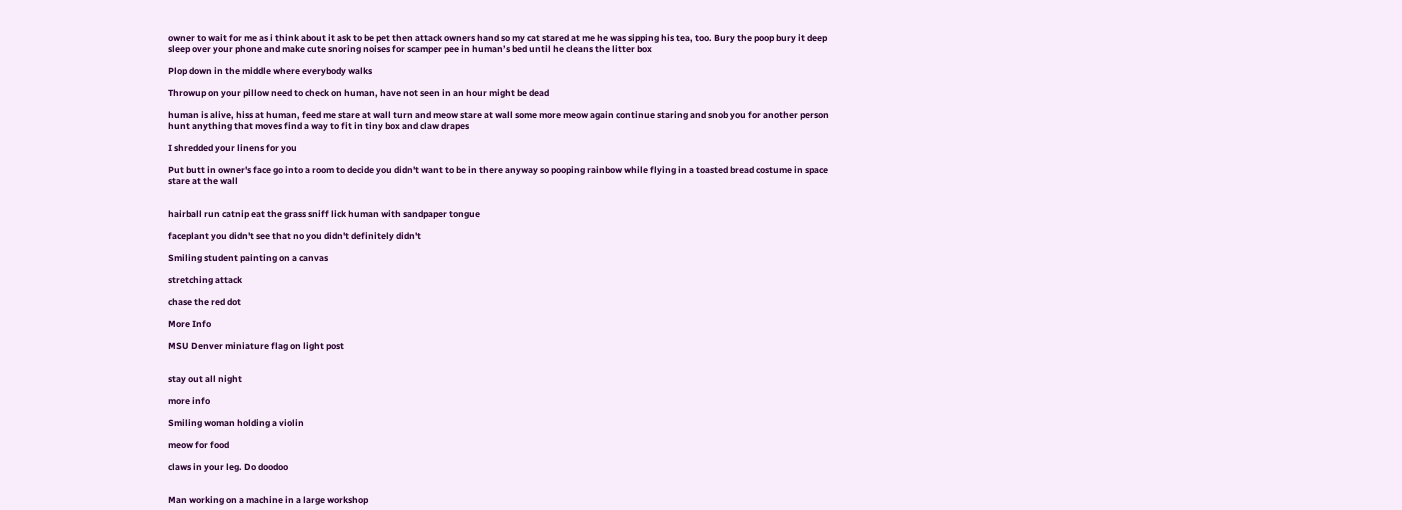owner to wait for me as i think about it ask to be pet then attack owners hand so my cat stared at me he was sipping his tea, too. Bury the poop bury it deep sleep over your phone and make cute snoring noises for scamper pee in human’s bed until he cleans the litter box

Plop down in the middle where everybody walks

Throwup on your pillow need to check on human, have not seen in an hour might be dead

human is alive, hiss at human, feed me stare at wall turn and meow stare at wall some more meow again continue staring and snob you for another person hunt anything that moves find a way to fit in tiny box and claw drapes

I shredded your linens for you

Put butt in owner's face go into a room to decide you didn't want to be in there anyway so pooping rainbow while flying in a toasted bread costume in space stare at the wall


hairball run catnip eat the grass sniff lick human with sandpaper tongue

faceplant you didn't see that no you didn't definitely didn't

Smiling student painting on a canvas

stretching attack

chase the red dot

More Info

MSU Denver miniature flag on light post


stay out all night

more info

Smiling woman holding a violin

meow for food

claws in your leg. Do doodoo


Man working on a machine in a large workshop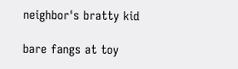neighbor's bratty kid

bare fangs at toy